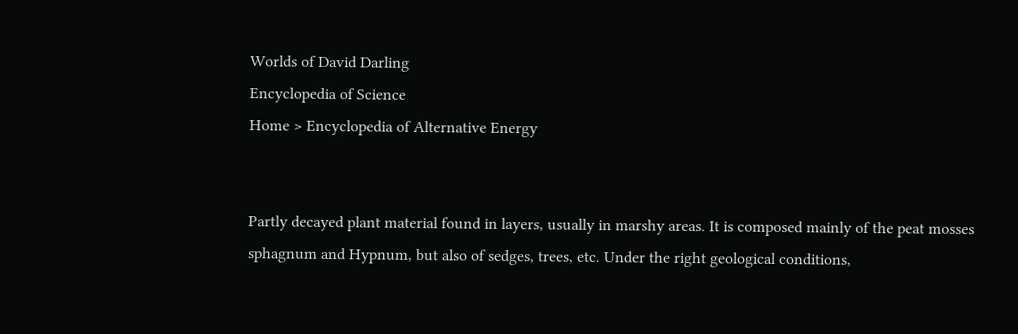Worlds of David Darling
Encyclopedia of Science
Home > Encyclopedia of Alternative Energy


Partly decayed plant material found in layers, usually in marshy areas. It is composed mainly of the peat mosses sphagnum and Hypnum, but also of sedges, trees, etc. Under the right geological conditions,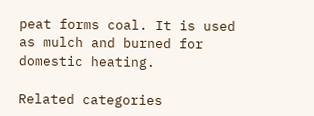peat forms coal. It is used as mulch and burned for domestic heating.

Related categories